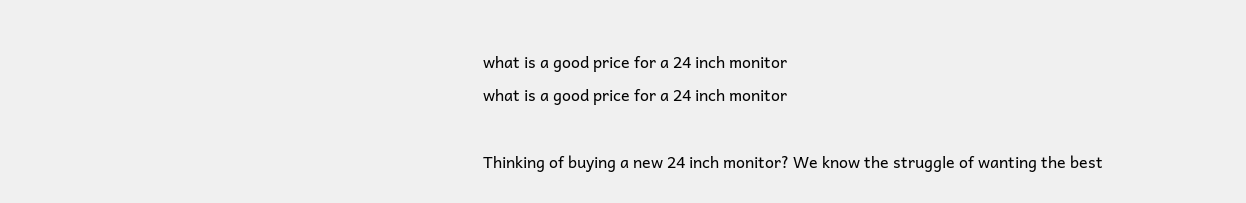what is a good price for a 24 inch monitor
what is a good price for a 24 inch monitor

Thinking of buying a new 24 inch monitor? We know the struggle of wanting the best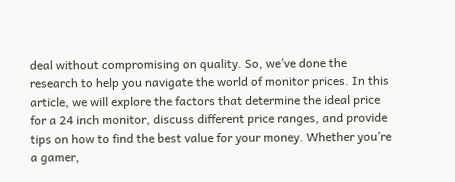deal without compromising on quality. So, we’ve done the research to help you navigate the world of monitor prices. In this article, we will explore the factors that determine the ideal price for a 24 inch monitor, discuss different price ranges, and provide tips on how to find the best value for your money. Whether you’re a gamer,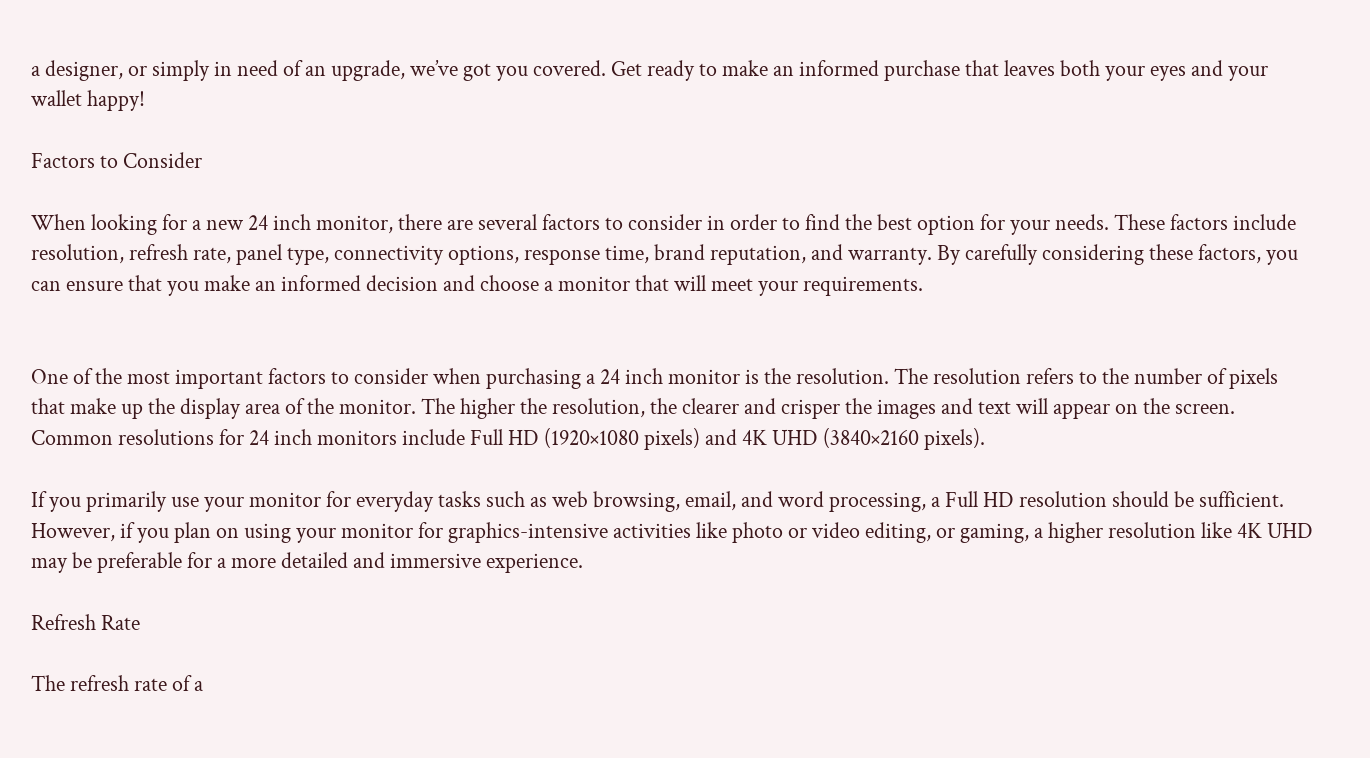a designer, or simply in need of an upgrade, we’ve got you covered. Get ready to make an informed purchase that leaves both your eyes and your wallet happy!

Factors to Consider

When looking for a new 24 inch monitor, there are several factors to consider in order to find the best option for your needs. These factors include resolution, refresh rate, panel type, connectivity options, response time, brand reputation, and warranty. By carefully considering these factors, you can ensure that you make an informed decision and choose a monitor that will meet your requirements.


One of the most important factors to consider when purchasing a 24 inch monitor is the resolution. The resolution refers to the number of pixels that make up the display area of the monitor. The higher the resolution, the clearer and crisper the images and text will appear on the screen. Common resolutions for 24 inch monitors include Full HD (1920×1080 pixels) and 4K UHD (3840×2160 pixels).

If you primarily use your monitor for everyday tasks such as web browsing, email, and word processing, a Full HD resolution should be sufficient. However, if you plan on using your monitor for graphics-intensive activities like photo or video editing, or gaming, a higher resolution like 4K UHD may be preferable for a more detailed and immersive experience.

Refresh Rate

The refresh rate of a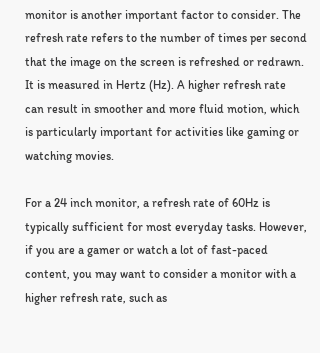monitor is another important factor to consider. The refresh rate refers to the number of times per second that the image on the screen is refreshed or redrawn. It is measured in Hertz (Hz). A higher refresh rate can result in smoother and more fluid motion, which is particularly important for activities like gaming or watching movies.

For a 24 inch monitor, a refresh rate of 60Hz is typically sufficient for most everyday tasks. However, if you are a gamer or watch a lot of fast-paced content, you may want to consider a monitor with a higher refresh rate, such as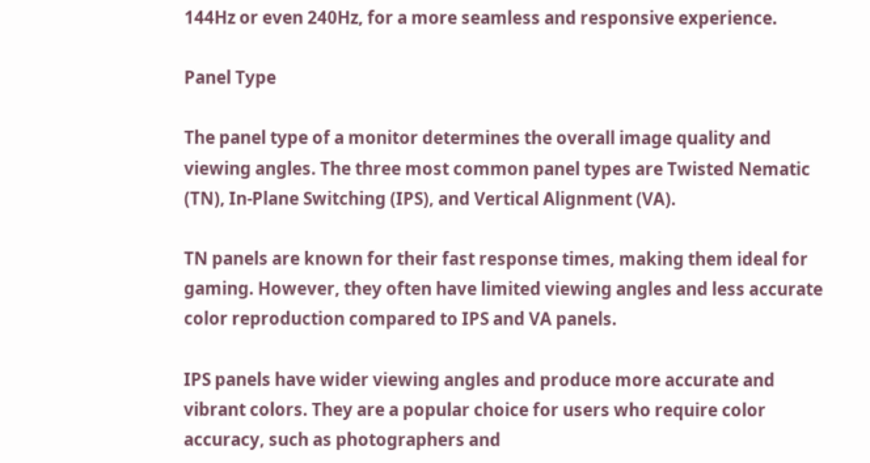144Hz or even 240Hz, for a more seamless and responsive experience.

Panel Type

The panel type of a monitor determines the overall image quality and viewing angles. The three most common panel types are Twisted Nematic (TN), In-Plane Switching (IPS), and Vertical Alignment (VA).

TN panels are known for their fast response times, making them ideal for gaming. However, they often have limited viewing angles and less accurate color reproduction compared to IPS and VA panels.

IPS panels have wider viewing angles and produce more accurate and vibrant colors. They are a popular choice for users who require color accuracy, such as photographers and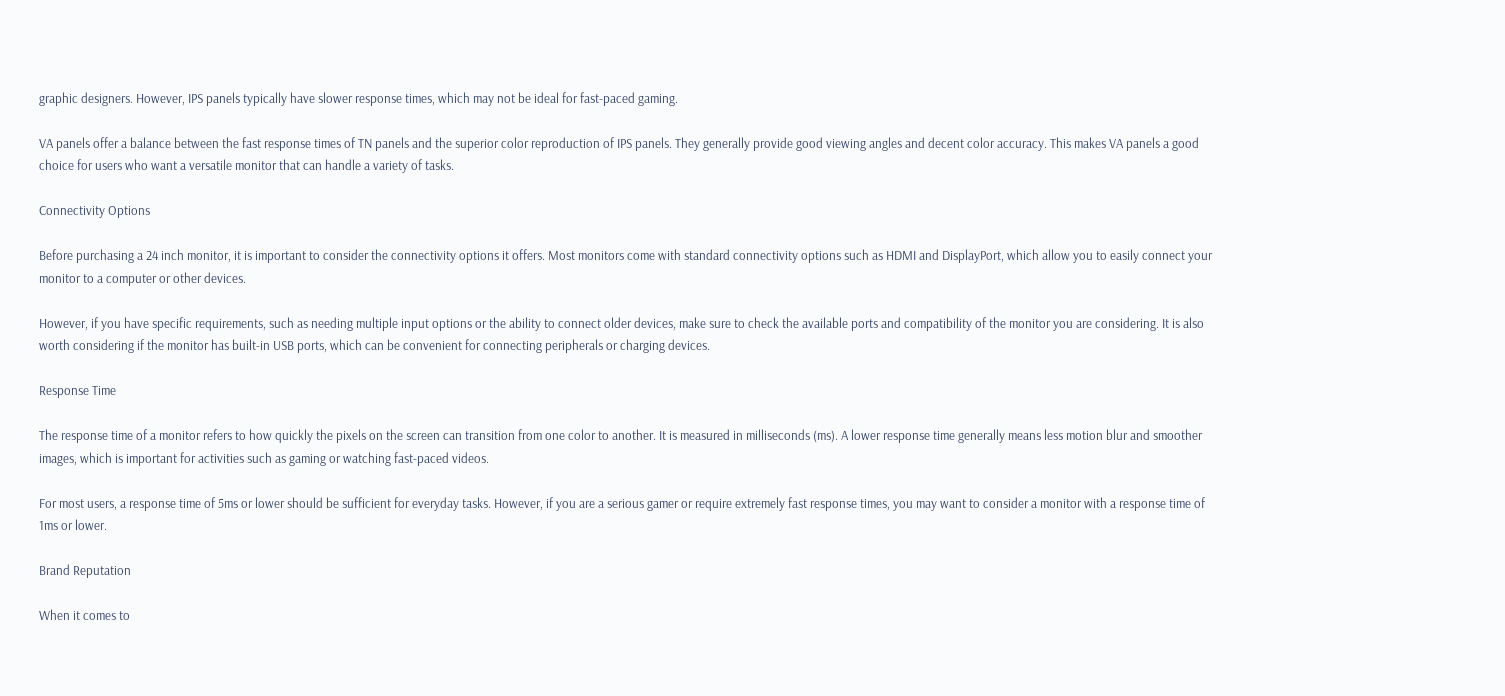graphic designers. However, IPS panels typically have slower response times, which may not be ideal for fast-paced gaming.

VA panels offer a balance between the fast response times of TN panels and the superior color reproduction of IPS panels. They generally provide good viewing angles and decent color accuracy. This makes VA panels a good choice for users who want a versatile monitor that can handle a variety of tasks.

Connectivity Options

Before purchasing a 24 inch monitor, it is important to consider the connectivity options it offers. Most monitors come with standard connectivity options such as HDMI and DisplayPort, which allow you to easily connect your monitor to a computer or other devices.

However, if you have specific requirements, such as needing multiple input options or the ability to connect older devices, make sure to check the available ports and compatibility of the monitor you are considering. It is also worth considering if the monitor has built-in USB ports, which can be convenient for connecting peripherals or charging devices.

Response Time

The response time of a monitor refers to how quickly the pixels on the screen can transition from one color to another. It is measured in milliseconds (ms). A lower response time generally means less motion blur and smoother images, which is important for activities such as gaming or watching fast-paced videos.

For most users, a response time of 5ms or lower should be sufficient for everyday tasks. However, if you are a serious gamer or require extremely fast response times, you may want to consider a monitor with a response time of 1ms or lower.

Brand Reputation

When it comes to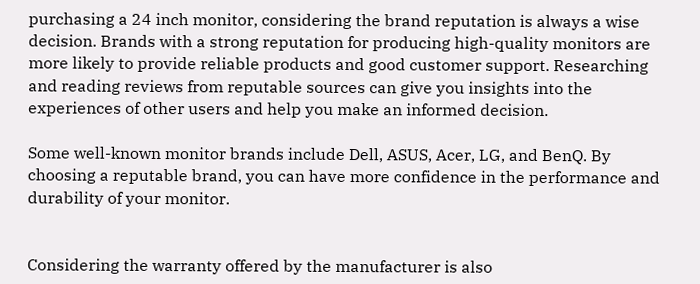purchasing a 24 inch monitor, considering the brand reputation is always a wise decision. Brands with a strong reputation for producing high-quality monitors are more likely to provide reliable products and good customer support. Researching and reading reviews from reputable sources can give you insights into the experiences of other users and help you make an informed decision.

Some well-known monitor brands include Dell, ASUS, Acer, LG, and BenQ. By choosing a reputable brand, you can have more confidence in the performance and durability of your monitor.


Considering the warranty offered by the manufacturer is also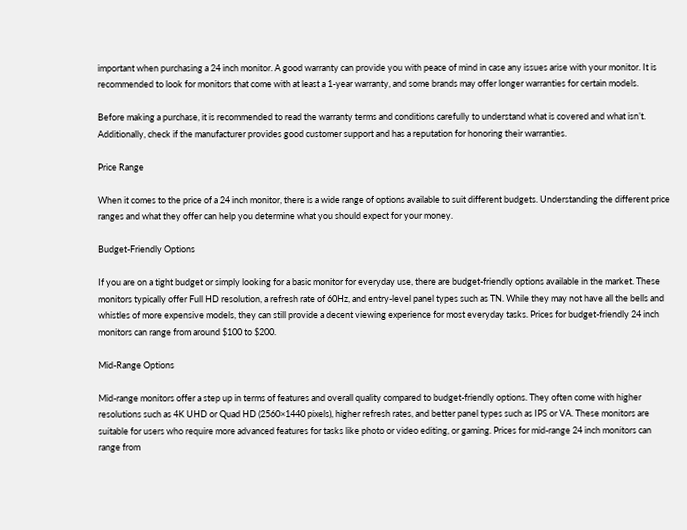important when purchasing a 24 inch monitor. A good warranty can provide you with peace of mind in case any issues arise with your monitor. It is recommended to look for monitors that come with at least a 1-year warranty, and some brands may offer longer warranties for certain models.

Before making a purchase, it is recommended to read the warranty terms and conditions carefully to understand what is covered and what isn’t. Additionally, check if the manufacturer provides good customer support and has a reputation for honoring their warranties.

Price Range

When it comes to the price of a 24 inch monitor, there is a wide range of options available to suit different budgets. Understanding the different price ranges and what they offer can help you determine what you should expect for your money.

Budget-Friendly Options

If you are on a tight budget or simply looking for a basic monitor for everyday use, there are budget-friendly options available in the market. These monitors typically offer Full HD resolution, a refresh rate of 60Hz, and entry-level panel types such as TN. While they may not have all the bells and whistles of more expensive models, they can still provide a decent viewing experience for most everyday tasks. Prices for budget-friendly 24 inch monitors can range from around $100 to $200.

Mid-Range Options

Mid-range monitors offer a step up in terms of features and overall quality compared to budget-friendly options. They often come with higher resolutions such as 4K UHD or Quad HD (2560×1440 pixels), higher refresh rates, and better panel types such as IPS or VA. These monitors are suitable for users who require more advanced features for tasks like photo or video editing, or gaming. Prices for mid-range 24 inch monitors can range from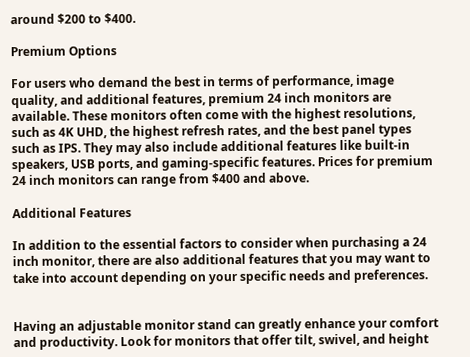around $200 to $400.

Premium Options

For users who demand the best in terms of performance, image quality, and additional features, premium 24 inch monitors are available. These monitors often come with the highest resolutions, such as 4K UHD, the highest refresh rates, and the best panel types such as IPS. They may also include additional features like built-in speakers, USB ports, and gaming-specific features. Prices for premium 24 inch monitors can range from $400 and above.

Additional Features

In addition to the essential factors to consider when purchasing a 24 inch monitor, there are also additional features that you may want to take into account depending on your specific needs and preferences.


Having an adjustable monitor stand can greatly enhance your comfort and productivity. Look for monitors that offer tilt, swivel, and height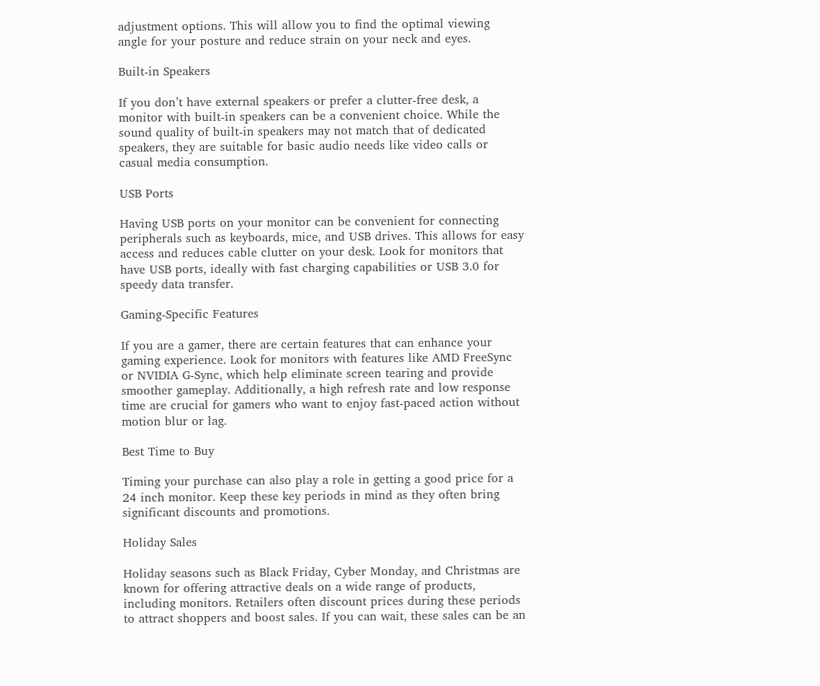adjustment options. This will allow you to find the optimal viewing angle for your posture and reduce strain on your neck and eyes.

Built-in Speakers

If you don’t have external speakers or prefer a clutter-free desk, a monitor with built-in speakers can be a convenient choice. While the sound quality of built-in speakers may not match that of dedicated speakers, they are suitable for basic audio needs like video calls or casual media consumption.

USB Ports

Having USB ports on your monitor can be convenient for connecting peripherals such as keyboards, mice, and USB drives. This allows for easy access and reduces cable clutter on your desk. Look for monitors that have USB ports, ideally with fast charging capabilities or USB 3.0 for speedy data transfer.

Gaming-Specific Features

If you are a gamer, there are certain features that can enhance your gaming experience. Look for monitors with features like AMD FreeSync or NVIDIA G-Sync, which help eliminate screen tearing and provide smoother gameplay. Additionally, a high refresh rate and low response time are crucial for gamers who want to enjoy fast-paced action without motion blur or lag.

Best Time to Buy

Timing your purchase can also play a role in getting a good price for a 24 inch monitor. Keep these key periods in mind as they often bring significant discounts and promotions.

Holiday Sales

Holiday seasons such as Black Friday, Cyber Monday, and Christmas are known for offering attractive deals on a wide range of products, including monitors. Retailers often discount prices during these periods to attract shoppers and boost sales. If you can wait, these sales can be an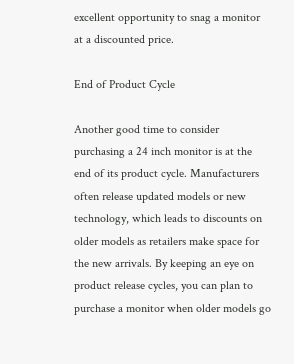excellent opportunity to snag a monitor at a discounted price.

End of Product Cycle

Another good time to consider purchasing a 24 inch monitor is at the end of its product cycle. Manufacturers often release updated models or new technology, which leads to discounts on older models as retailers make space for the new arrivals. By keeping an eye on product release cycles, you can plan to purchase a monitor when older models go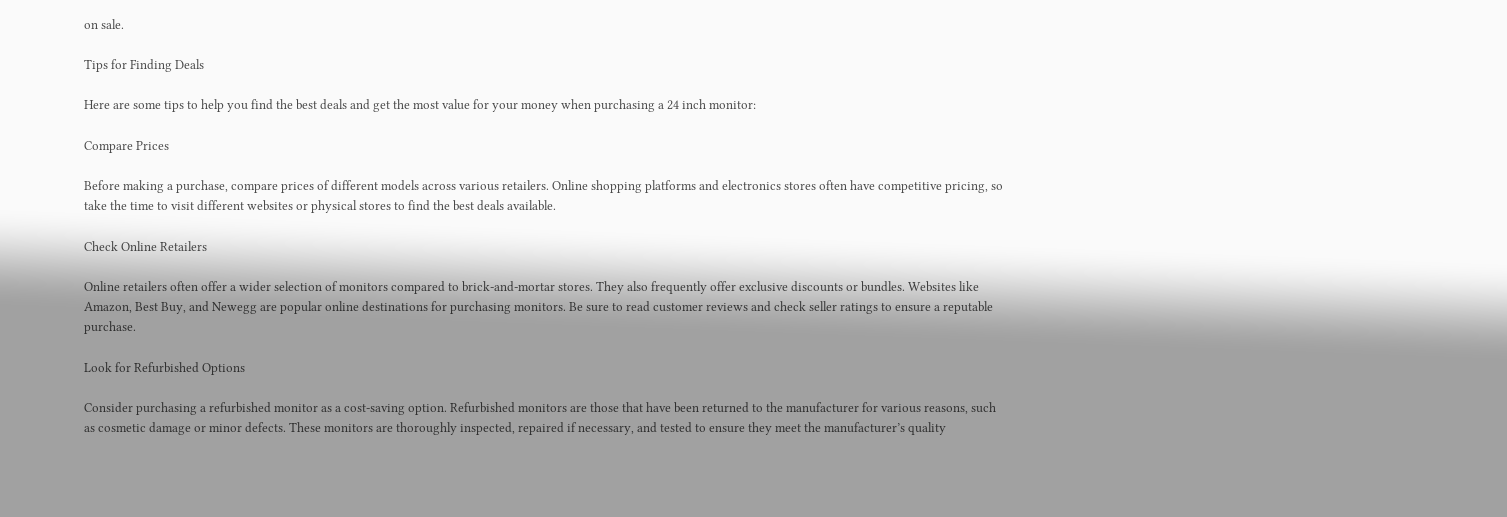on sale.

Tips for Finding Deals

Here are some tips to help you find the best deals and get the most value for your money when purchasing a 24 inch monitor:

Compare Prices

Before making a purchase, compare prices of different models across various retailers. Online shopping platforms and electronics stores often have competitive pricing, so take the time to visit different websites or physical stores to find the best deals available.

Check Online Retailers

Online retailers often offer a wider selection of monitors compared to brick-and-mortar stores. They also frequently offer exclusive discounts or bundles. Websites like Amazon, Best Buy, and Newegg are popular online destinations for purchasing monitors. Be sure to read customer reviews and check seller ratings to ensure a reputable purchase.

Look for Refurbished Options

Consider purchasing a refurbished monitor as a cost-saving option. Refurbished monitors are those that have been returned to the manufacturer for various reasons, such as cosmetic damage or minor defects. These monitors are thoroughly inspected, repaired if necessary, and tested to ensure they meet the manufacturer’s quality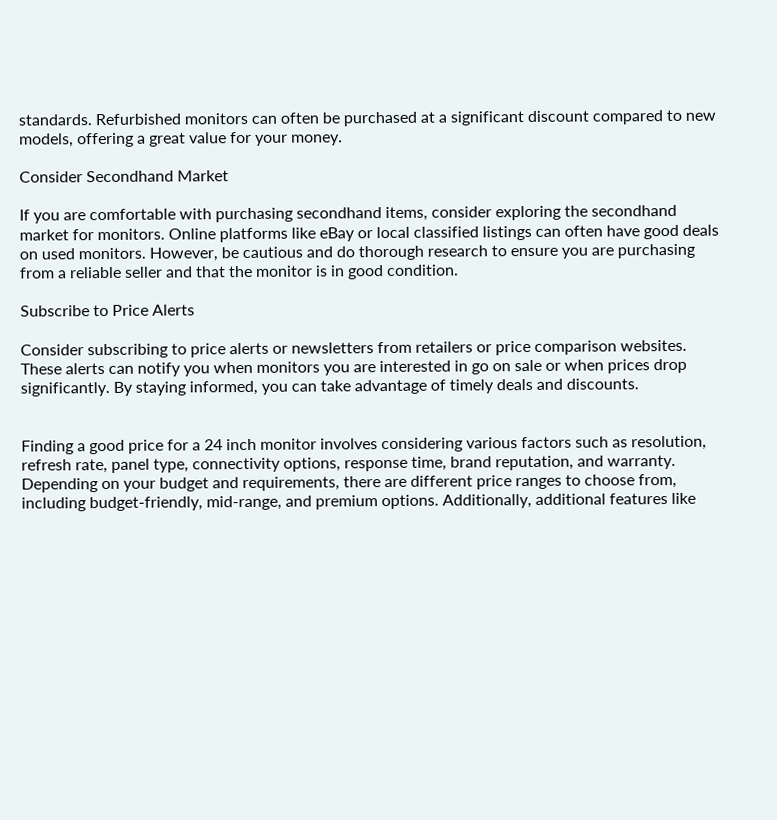standards. Refurbished monitors can often be purchased at a significant discount compared to new models, offering a great value for your money.

Consider Secondhand Market

If you are comfortable with purchasing secondhand items, consider exploring the secondhand market for monitors. Online platforms like eBay or local classified listings can often have good deals on used monitors. However, be cautious and do thorough research to ensure you are purchasing from a reliable seller and that the monitor is in good condition.

Subscribe to Price Alerts

Consider subscribing to price alerts or newsletters from retailers or price comparison websites. These alerts can notify you when monitors you are interested in go on sale or when prices drop significantly. By staying informed, you can take advantage of timely deals and discounts.


Finding a good price for a 24 inch monitor involves considering various factors such as resolution, refresh rate, panel type, connectivity options, response time, brand reputation, and warranty. Depending on your budget and requirements, there are different price ranges to choose from, including budget-friendly, mid-range, and premium options. Additionally, additional features like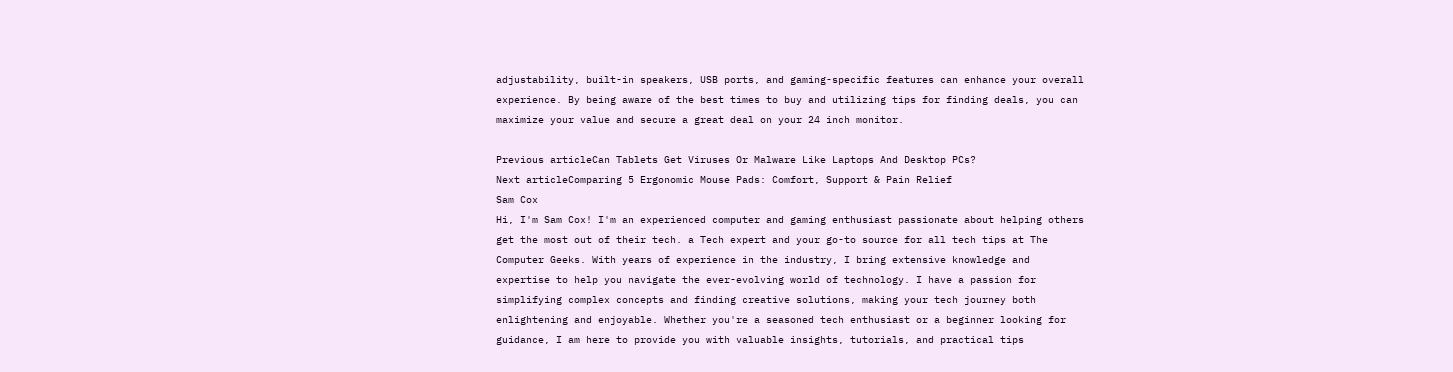adjustability, built-in speakers, USB ports, and gaming-specific features can enhance your overall experience. By being aware of the best times to buy and utilizing tips for finding deals, you can maximize your value and secure a great deal on your 24 inch monitor.

Previous articleCan Tablets Get Viruses Or Malware Like Laptops And Desktop PCs?
Next articleComparing 5 Ergonomic Mouse Pads: Comfort, Support & Pain Relief
Sam Cox
Hi, I'm Sam Cox! I'm an experienced computer and gaming enthusiast passionate about helping others get the most out of their tech. a Tech expert and your go-to source for all tech tips at The Computer Geeks. With years of experience in the industry, I bring extensive knowledge and expertise to help you navigate the ever-evolving world of technology. I have a passion for simplifying complex concepts and finding creative solutions, making your tech journey both enlightening and enjoyable. Whether you're a seasoned tech enthusiast or a beginner looking for guidance, I am here to provide you with valuable insights, tutorials, and practical tips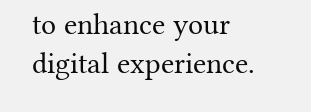to enhance your digital experience.